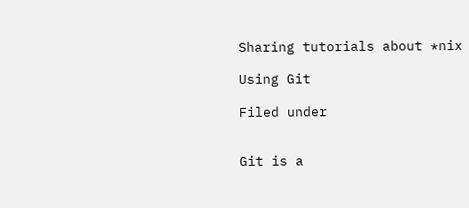Sharing tutorials about *nix

Using Git

Filed under


Git is a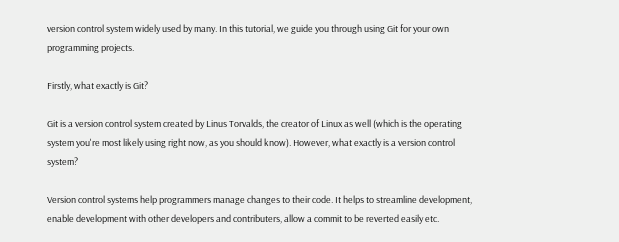version control system widely used by many. In this tutorial, we guide you through using Git for your own programming projects.

Firstly, what exactly is Git?

Git is a version control system created by Linus Torvalds, the creator of Linux as well (which is the operating system you're most likely using right now, as you should know). However, what exactly is a version control system?

Version control systems help programmers manage changes to their code. It helps to streamline development, enable development with other developers and contributers, allow a commit to be reverted easily etc.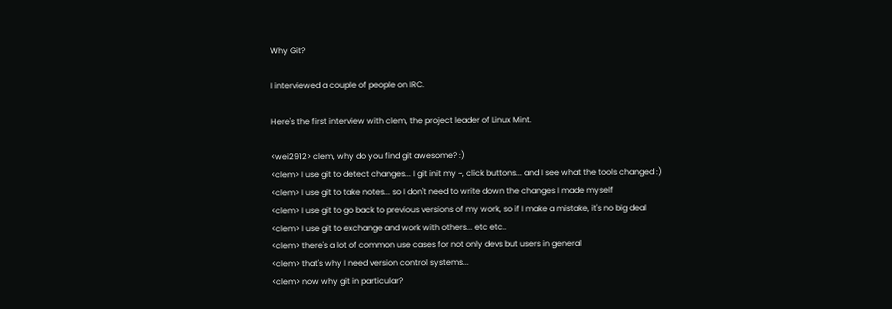Why Git?

I interviewed a couple of people on IRC.

Here's the first interview with clem, the project leader of Linux Mint.

<wei2912> clem, why do you find git awesome? :)
<clem> I use git to detect changes... I git init my ~, click buttons... and I see what the tools changed :)
<clem> I use git to take notes... so I don't need to write down the changes I made myself
<clem> I use git to go back to previous versions of my work, so if I make a mistake, it's no big deal
<clem> I use git to exchange and work with others... etc etc..
<clem> there's a lot of common use cases for not only devs but users in general
<clem> that's why I need version control systems...
<clem> now why git in particular?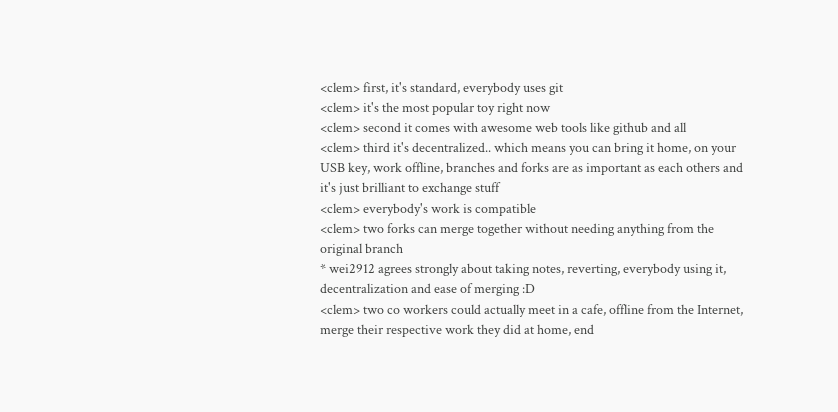<clem> first, it's standard, everybody uses git
<clem> it's the most popular toy right now
<clem> second it comes with awesome web tools like github and all
<clem> third it's decentralized.. which means you can bring it home, on your USB key, work offline, branches and forks are as important as each others and it's just brilliant to exchange stuff
<clem> everybody's work is compatible
<clem> two forks can merge together without needing anything from the original branch
* wei2912 agrees strongly about taking notes, reverting, everybody using it, decentralization and ease of merging :D
<clem> two co workers could actually meet in a cafe, offline from the Internet, merge their respective work they did at home, end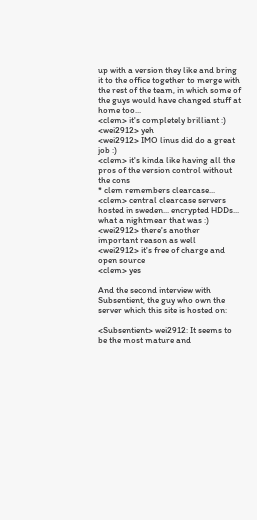up with a version they like and bring it to the office together to merge with the rest of the team, in which some of the guys would have changed stuff at home too...
<clem> it's completely brilliant :)
<wei2912> yeh
<wei2912> IMO linus did do a great job :)
<clem> it's kinda like having all the pros of the version control without the cons
* clem remembers clearcase...
<clem> central clearcase servers hosted in sweden... encrypted HDDs... what a nightmear that was :)
<wei2912> there's another important reason as well
<wei2912> it's free of charge and open source
<clem> yes

And the second interview with Subsentient, the guy who own the server which this site is hosted on:

<Subsentient> wei2912: It seems to be the most mature and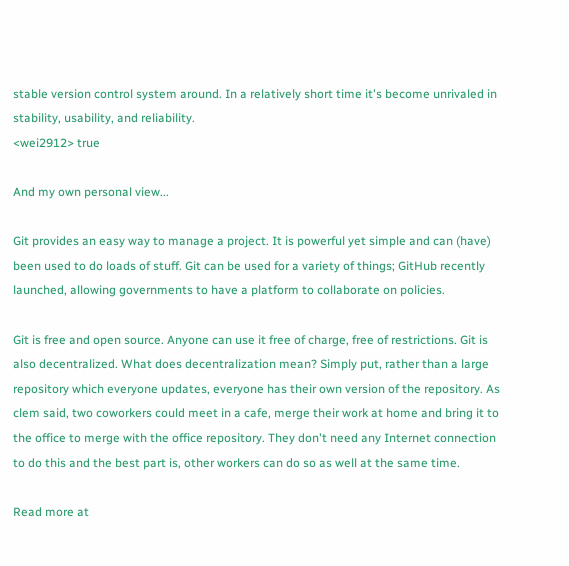stable version control system around. In a relatively short time it's become unrivaled in stability, usability, and reliability.
<wei2912> true

And my own personal view...

Git provides an easy way to manage a project. It is powerful yet simple and can (have) been used to do loads of stuff. Git can be used for a variety of things; GitHub recently launched, allowing governments to have a platform to collaborate on policies.

Git is free and open source. Anyone can use it free of charge, free of restrictions. Git is also decentralized. What does decentralization mean? Simply put, rather than a large repository which everyone updates, everyone has their own version of the repository. As clem said, two coworkers could meet in a cafe, merge their work at home and bring it to the office to merge with the office repository. They don't need any Internet connection to do this and the best part is, other workers can do so as well at the same time.

Read more at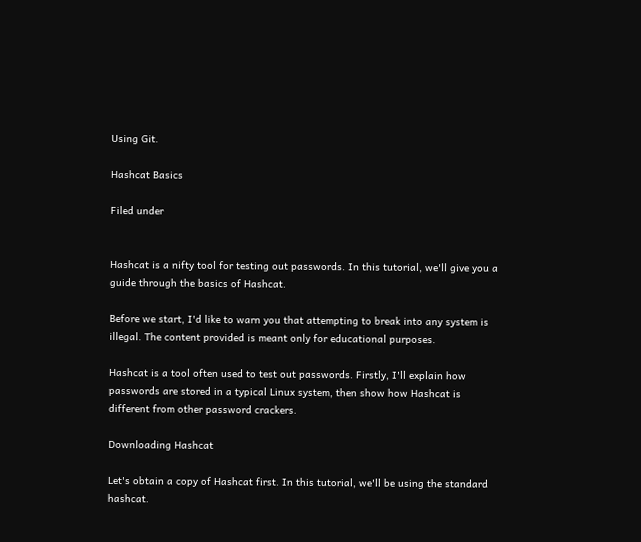Using Git.

Hashcat Basics

Filed under


Hashcat is a nifty tool for testing out passwords. In this tutorial, we'll give you a guide through the basics of Hashcat.

Before we start, I'd like to warn you that attempting to break into any system is illegal. The content provided is meant only for educational purposes.

Hashcat is a tool often used to test out passwords. Firstly, I'll explain how passwords are stored in a typical Linux system, then show how Hashcat is different from other password crackers.

Downloading Hashcat

Let's obtain a copy of Hashcat first. In this tutorial, we'll be using the standard hashcat.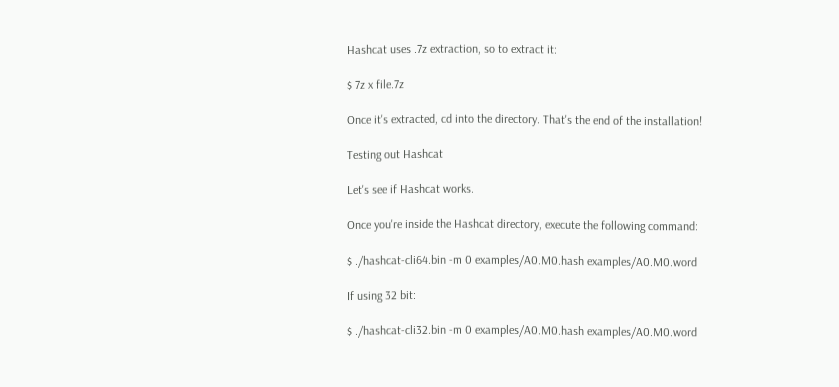Hashcat uses .7z extraction, so to extract it:

$ 7z x file.7z

Once it's extracted, cd into the directory. That's the end of the installation!

Testing out Hashcat

Let's see if Hashcat works.

Once you're inside the Hashcat directory, execute the following command:

$ ./hashcat-cli64.bin -m 0 examples/A0.M0.hash examples/A0.M0.word

If using 32 bit:

$ ./hashcat-cli32.bin -m 0 examples/A0.M0.hash examples/A0.M0.word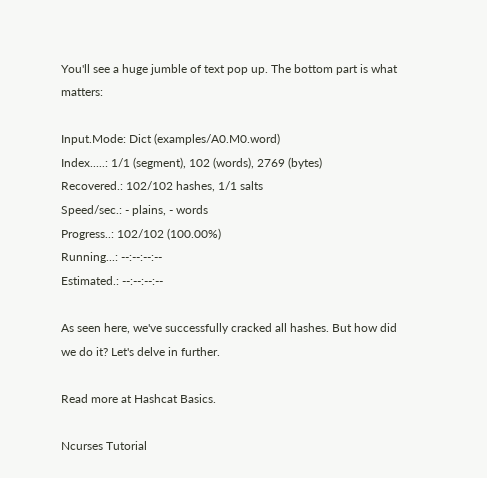You'll see a huge jumble of text pop up. The bottom part is what matters:

Input.Mode: Dict (examples/A0.M0.word)
Index.....: 1/1 (segment), 102 (words), 2769 (bytes)
Recovered.: 102/102 hashes, 1/1 salts
Speed/sec.: - plains, - words
Progress..: 102/102 (100.00%)
Running...: --:--:--:--
Estimated.: --:--:--:--

As seen here, we've successfully cracked all hashes. But how did we do it? Let's delve in further.

Read more at Hashcat Basics.

Ncurses Tutorial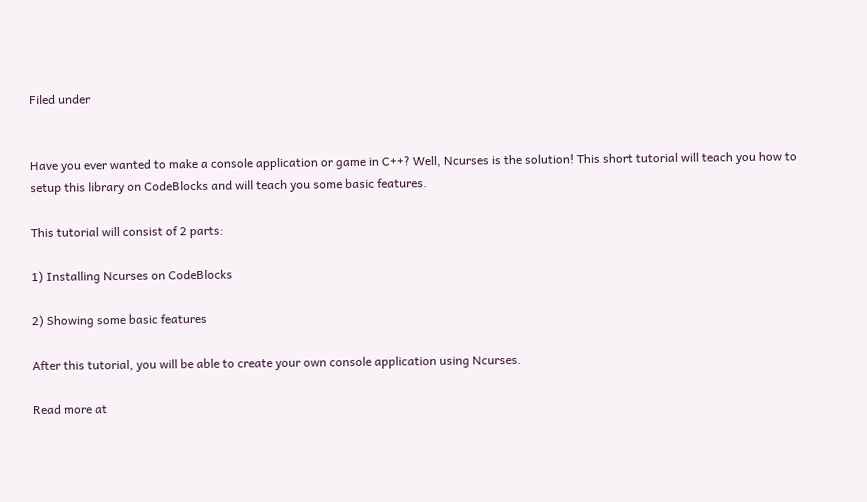Filed under


Have you ever wanted to make a console application or game in C++? Well, Ncurses is the solution! This short tutorial will teach you how to setup this library on CodeBlocks and will teach you some basic features.

This tutorial will consist of 2 parts:

1) Installing Ncurses on CodeBlocks

2) Showing some basic features

After this tutorial, you will be able to create your own console application using Ncurses.

Read more at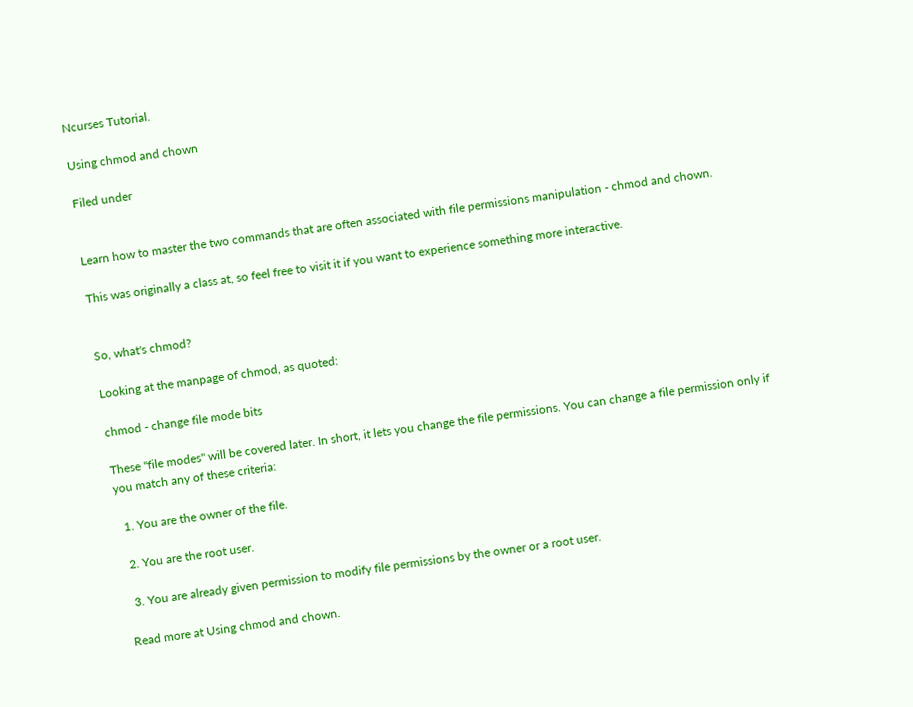Ncurses Tutorial.

Using chmod and chown

Filed under


Learn how to master the two commands that are often associated with file permissions manipulation - chmod and chown.

This was originally a class at, so feel free to visit it if you want to experience something more interactive.


So, what's chmod?

Looking at the manpage of chmod, as quoted:

chmod - change file mode bits

These "file modes" will be covered later. In short, it lets you change the file permissions. You can change a file permission only if you match any of these criteria:

  1. You are the owner of the file.

  2. You are the root user.

  3. You are already given permission to modify file permissions by the owner or a root user.

Read more at Using chmod and chown.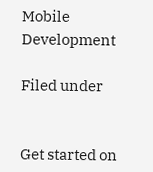Mobile Development

Filed under


Get started on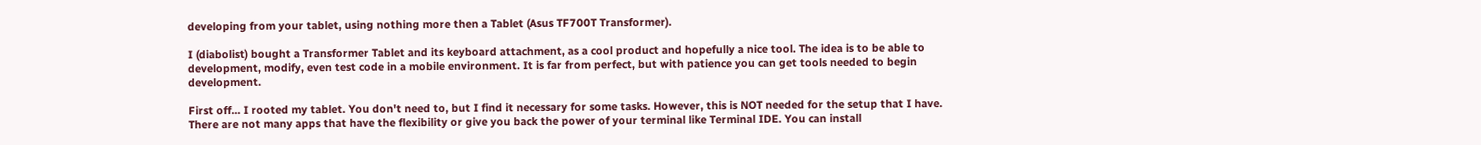developing from your tablet, using nothing more then a Tablet (Asus TF700T Transformer).

I (diabolist) bought a Transformer Tablet and its keyboard attachment, as a cool product and hopefully a nice tool. The idea is to be able to development, modify, even test code in a mobile environment. It is far from perfect, but with patience you can get tools needed to begin development.

First off... I rooted my tablet. You don't need to, but I find it necessary for some tasks. However, this is NOT needed for the setup that I have. There are not many apps that have the flexibility or give you back the power of your terminal like Terminal IDE. You can install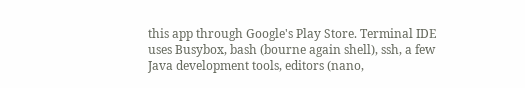this app through Google's Play Store. Terminal IDE uses Busybox, bash (bourne again shell), ssh, a few Java development tools, editors (nano,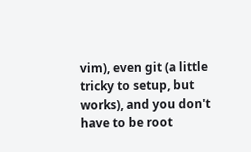vim), even git (a little tricky to setup, but works), and you don't have to be root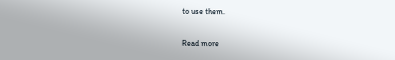to use them.

Read more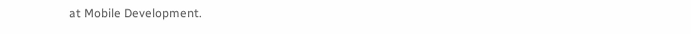at Mobile Development.